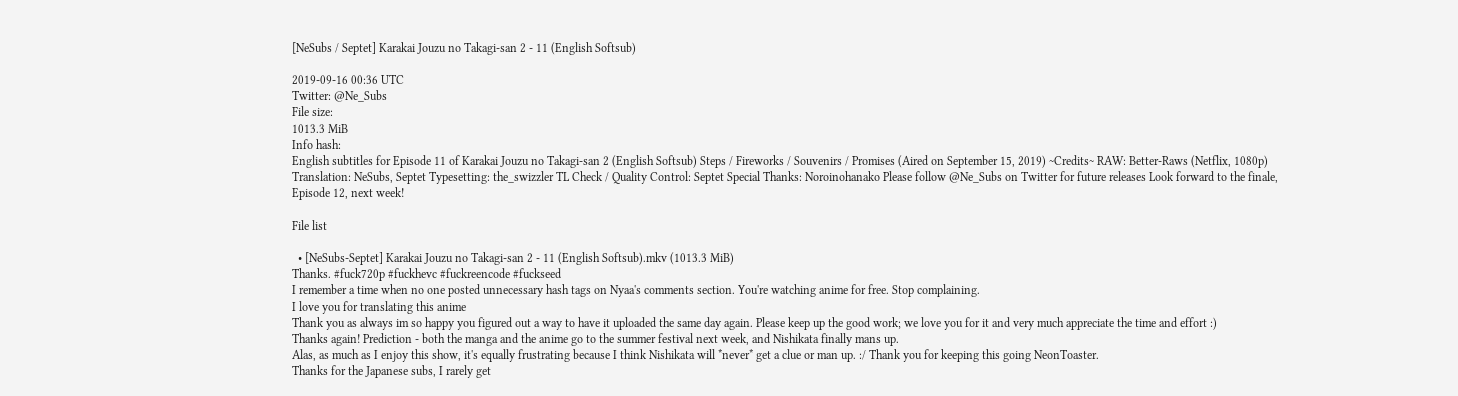[NeSubs / Septet] Karakai Jouzu no Takagi-san 2 - 11 (English Softsub)

2019-09-16 00:36 UTC
Twitter: @Ne_Subs
File size:
1013.3 MiB
Info hash:
English subtitles for Episode 11 of Karakai Jouzu no Takagi-san 2 (English Softsub) Steps / Fireworks / Souvenirs / Promises (Aired on September 15, 2019) ~Credits~ RAW: Better-Raws (Netflix, 1080p) Translation: NeSubs, Septet Typesetting: the_swizzler TL Check / Quality Control: Septet Special Thanks: Noroinohanako Please follow @Ne_Subs on Twitter for future releases Look forward to the finale, Episode 12, next week!

File list

  • [NeSubs-Septet] Karakai Jouzu no Takagi-san 2 - 11 (English Softsub).mkv (1013.3 MiB)
Thanks. #fuck720p #fuckhevc #fuckreencode #fuckseed
I remember a time when no one posted unnecessary hash tags on Nyaa's comments section. You're watching anime for free. Stop complaining.
I love you for translating this anime
Thank you as always im so happy you figured out a way to have it uploaded the same day again. Please keep up the good work; we love you for it and very much appreciate the time and effort :)
Thanks again! Prediction - both the manga and the anime go to the summer festival next week, and Nishikata finally mans up.
Alas, as much as I enjoy this show, it's equally frustrating because I think Nishikata will *never* get a clue or man up. :/ Thank you for keeping this going NeonToaster.
Thanks for the Japanese subs, I rarely get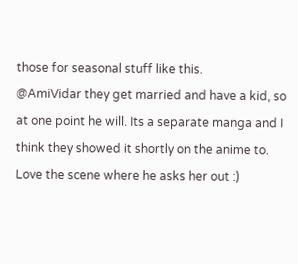those for seasonal stuff like this.
@AmiVidar they get married and have a kid, so at one point he will. Its a separate manga and I think they showed it shortly on the anime to. Love the scene where he asks her out :)